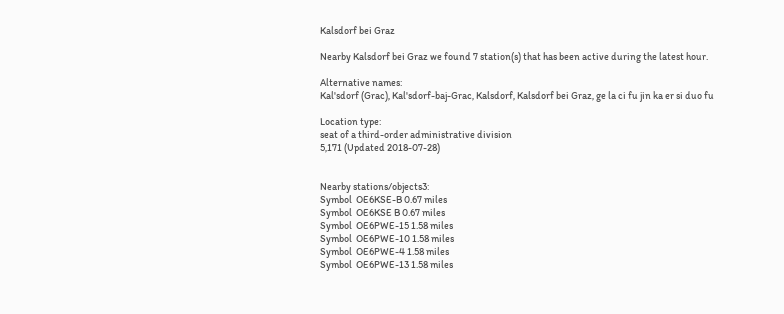Kalsdorf bei Graz

Nearby Kalsdorf bei Graz we found 7 station(s) that has been active during the latest hour.

Alternative names:
Kal'sdorf (Grac), Kal'sdorf-baj-Grac, Kalsdorf, Kalsdorf bei Graz, ge la ci fu jin ka er si duo fu

Location type:
seat of a third-order administrative division
5,171 (Updated 2018-07-28)


Nearby stations/objects3:
Symbol  OE6KSE-B 0.67 miles
Symbol  OE6KSE B 0.67 miles
Symbol  OE6PWE-15 1.58 miles
Symbol  OE6PWE-10 1.58 miles
Symbol  OE6PWE-4 1.58 miles
Symbol  OE6PWE-13 1.58 miles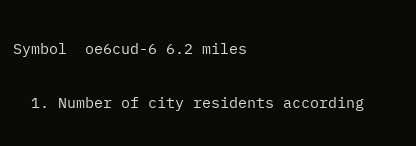Symbol  oe6cud-6 6.2 miles

  1. Number of city residents according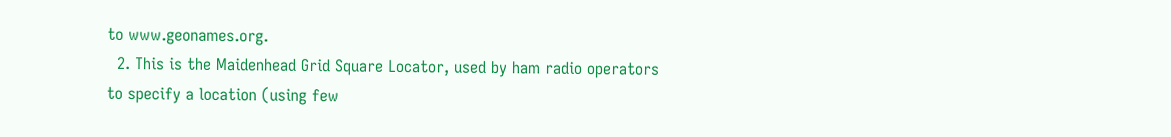to www.geonames.org.
  2. This is the Maidenhead Grid Square Locator, used by ham radio operators to specify a location (using few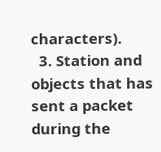characters).
  3. Station and objects that has sent a packet during the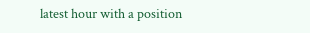latest hour with a position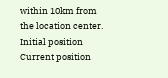within 10km from the location center.
Initial position
Current position